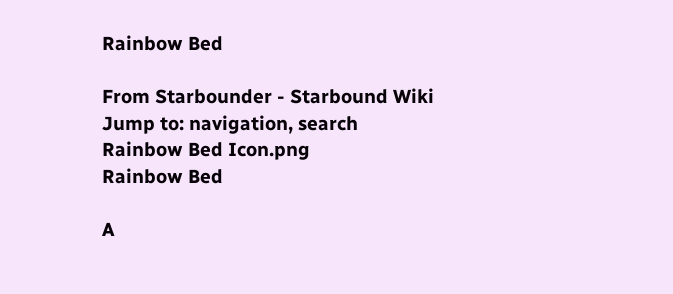Rainbow Bed

From Starbounder - Starbound Wiki
Jump to: navigation, search
Rainbow Bed Icon.png
Rainbow Bed

A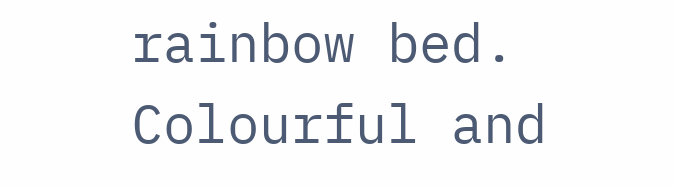rainbow bed. Colourful and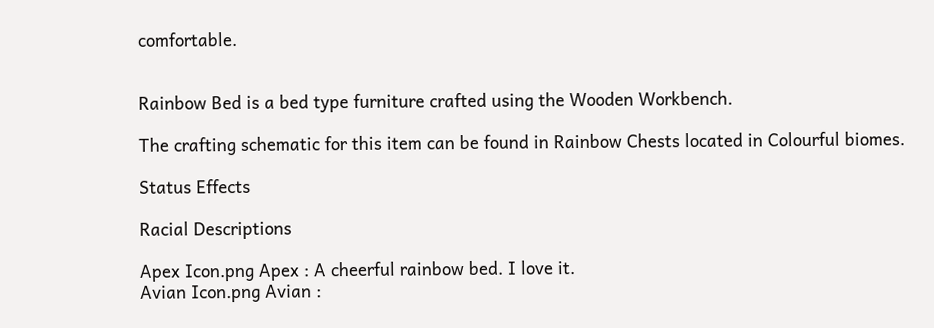comfortable.


Rainbow Bed is a bed type furniture crafted using the Wooden Workbench.

The crafting schematic for this item can be found in Rainbow Chests located in Colourful biomes.

Status Effects

Racial Descriptions

Apex Icon.png Apex : A cheerful rainbow bed. I love it.
Avian Icon.png Avian :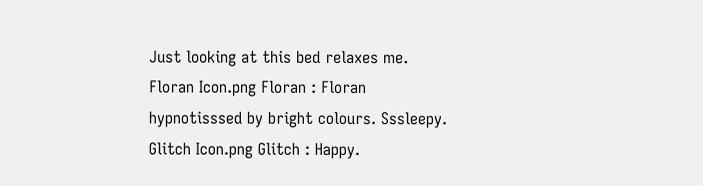Just looking at this bed relaxes me.
Floran Icon.png Floran : Floran hypnotisssed by bright colours. Sssleepy.
Glitch Icon.png Glitch : Happy.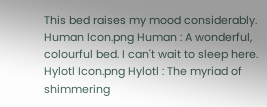This bed raises my mood considerably.
Human Icon.png Human : A wonderful, colourful bed. I can't wait to sleep here.
Hylotl Icon.png Hylotl : The myriad of shimmering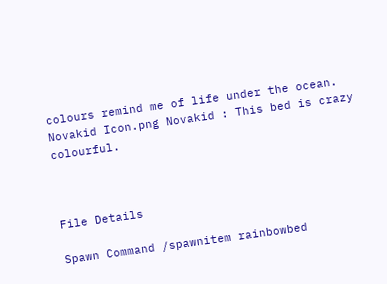colours remind me of life under the ocean.
Novakid Icon.png Novakid : This bed is crazy colourful.



File Details

Spawn Command /spawnitem rainbowbed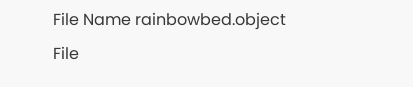File Name rainbowbed.object
File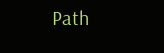Path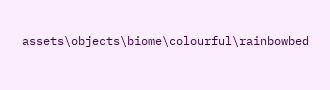assets\objects\biome\colourful\rainbowbed